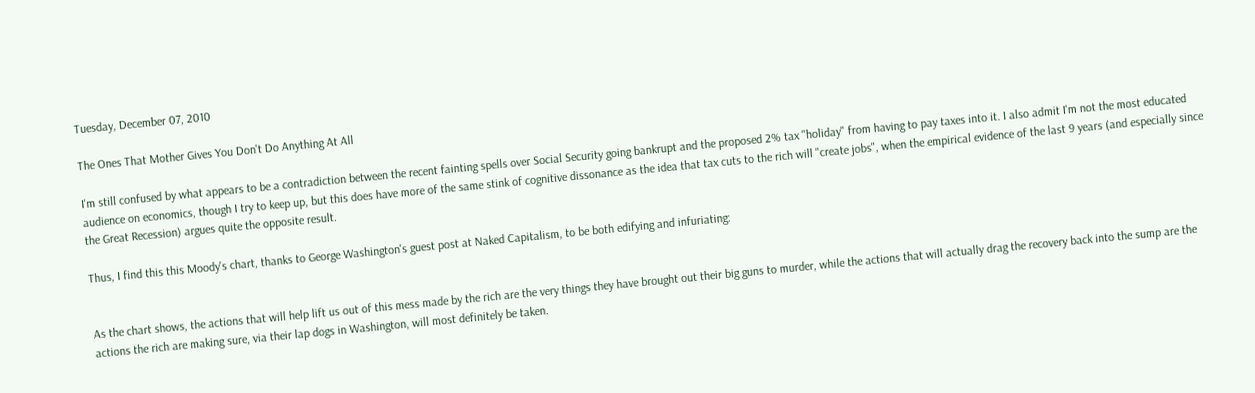Tuesday, December 07, 2010

The Ones That Mother Gives You Don't Do Anything At All

I'm still confused by what appears to be a contradiction between the recent fainting spells over Social Security going bankrupt and the proposed 2% tax "holiday" from having to pay taxes into it. I also admit I'm not the most educated audience on economics, though I try to keep up, but this does have more of the same stink of cognitive dissonance as the idea that tax cuts to the rich will "create jobs", when the empirical evidence of the last 9 years (and especially since the Great Recession) argues quite the opposite result.

Thus, I find this this Moody's chart, thanks to George Washington's guest post at Naked Capitalism, to be both edifying and infuriating:


As the chart shows, the actions that will help lift us out of this mess made by the rich are the very things they have brought out their big guns to murder, while the actions that will actually drag the recovery back into the sump are the actions the rich are making sure, via their lap dogs in Washington, will most definitely be taken.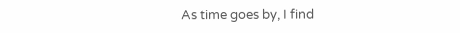As time goes by, I find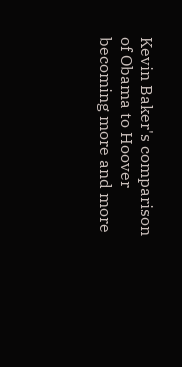Kevin Baker's comparison of Obama to Hoover becoming more and more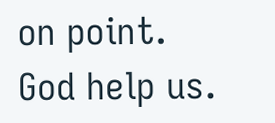on point. God help us.